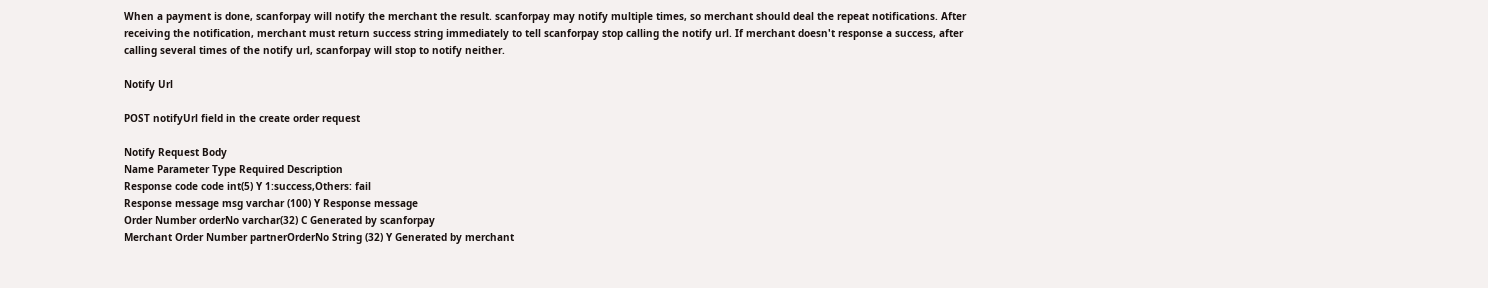When a payment is done, scanforpay will notify the merchant the result. scanforpay may notify multiple times, so merchant should deal the repeat notifications. After receiving the notification, merchant must return success string immediately to tell scanforpay stop calling the notify url. If merchant doesn't response a success, after calling several times of the notify url, scanforpay will stop to notify neither.

Notify Url

POST notifyUrl field in the create order request

Notify Request Body
Name Parameter Type Required Description
Response code code int(5) Y 1:success,Others: fail
Response message msg varchar (100) Y Response message
Order Number orderNo varchar(32) C Generated by scanforpay
Merchant Order Number partnerOrderNo String (32) Y Generated by merchant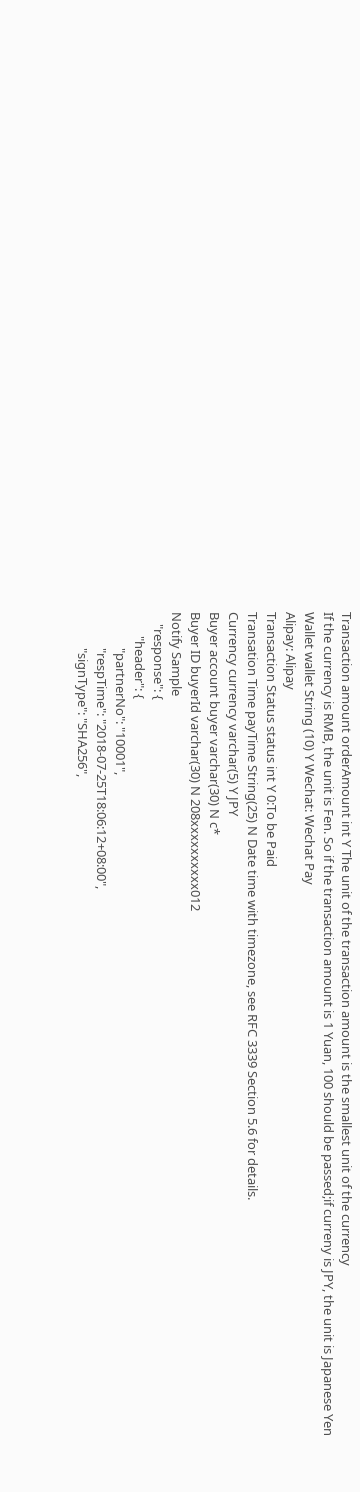Transaction amount orderAmount int Y The unit of the transaction amount is the smallest unit of the currency
If the currency is RMB, the unit is Fen. So if the transaction amount is 1 Yuan, 100 should be passed;if curreny is JPY, the unit is Japanese Yen
Wallet wallet String (10) Y Wechat: Wechat Pay
Alipay: Alipay
Transaction Status status int Y 0:To be Paid
Transation Time payTime String(25) N Date time with timezone, see RFC 3339 Section 5.6 for details.
Currency currency varchar(5) Y JPY
Buyer account buyer varchar(30) N c*
Buyer ID buyerId varchar(30) N 208xxxxxxxxxx012
Notify Sample
    "response": {
        "header": {
            "partnerNo": "10001",
            "respTime": "2018-07-25T18:06:12+08:00",
            "signType": "SHA256",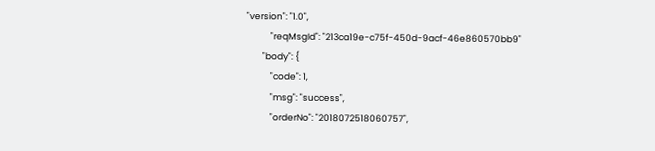"version": "1.0",
            "reqMsgId": "213ca19e-c75f-450d-9acf-46e860570bb9"
        "body": {
            "code": 1,
            "msg": "success",
            "orderNo": "2018072518060757",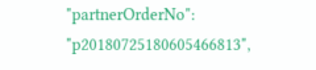"partnerOrderNo": "p20180725180605466813",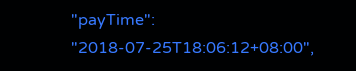"payTime": "2018-07-25T18:06:12+08:00",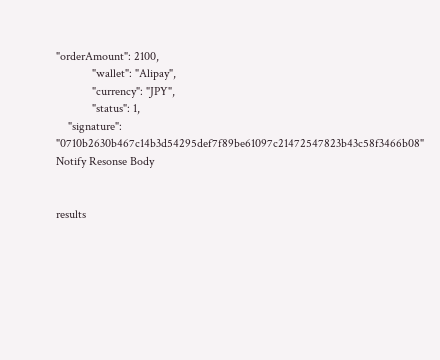"orderAmount": 2100,
            "wallet": "Alipay",
            "currency": "JPY",
            "status": 1,
    "signature": "0710b2630b467c14b3d54295def7f89be61097c21472547823b43c58f3466b08"
Notify Resonse Body


results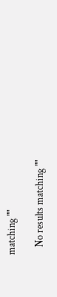matching ""

    No results matching ""